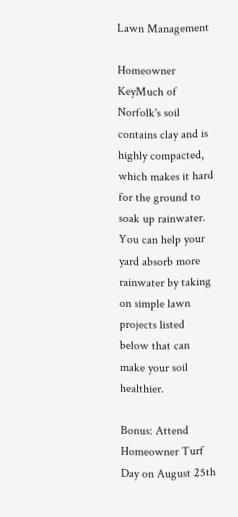Lawn Management

Homeowner KeyMuch of Norfolk's soil contains clay and is highly compacted, which makes it hard for the ground to soak up rainwater. You can help your yard absorb more rainwater by taking on simple lawn projects listed below that can make your soil healthier.

Bonus: Attend Homeowner Turf Day on August 25th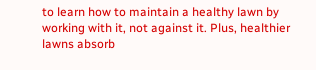to learn how to maintain a healthy lawn by working with it, not against it. Plus, healthier lawns absorb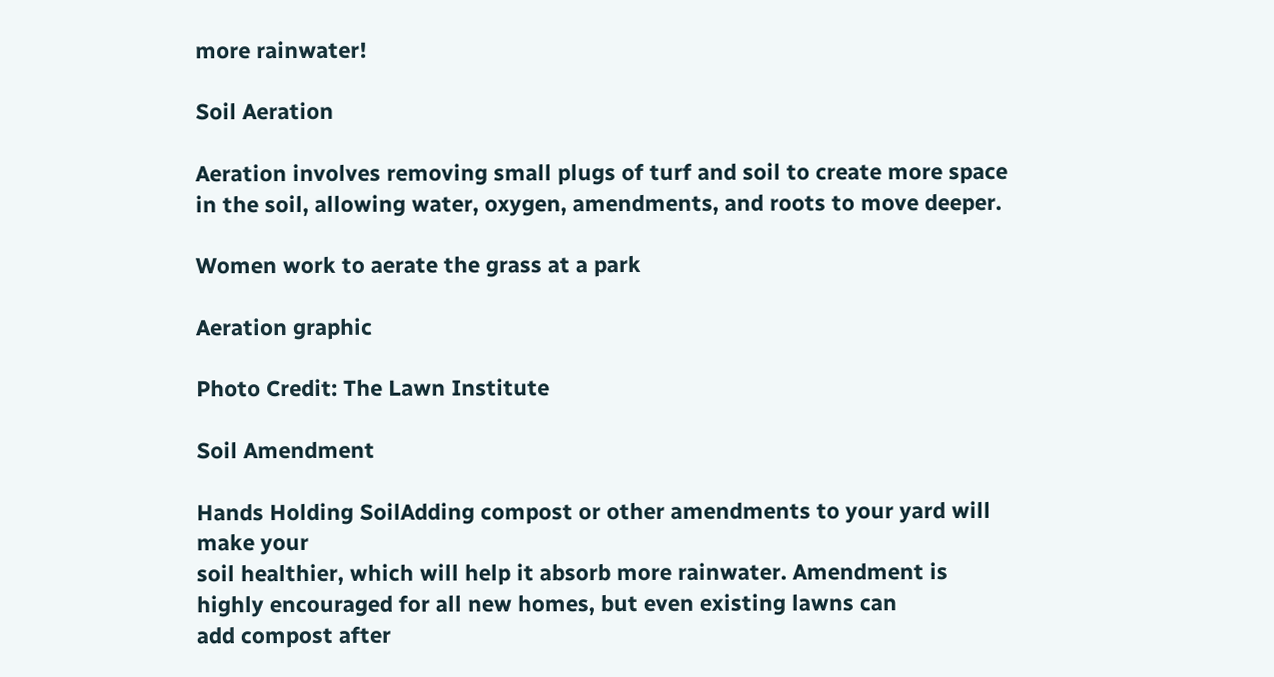more rainwater!

Soil Aeration

Aeration involves removing small plugs of turf and soil to create more space in the soil, allowing water, oxygen, amendments, and roots to move deeper.

Women work to aerate the grass at a park

Aeration graphic

Photo Credit: The Lawn Institute

Soil Amendment

Hands Holding SoilAdding compost or other amendments to your yard will make your
soil healthier, which will help it absorb more rainwater. Amendment is highly encouraged for all new homes, but even existing lawns can
add compost after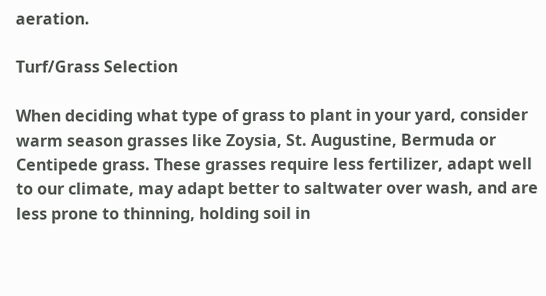aeration.

Turf/Grass Selection

When deciding what type of grass to plant in your yard, consider warm season grasses like Zoysia, St. Augustine, Bermuda or Centipede grass. These grasses require less fertilizer, adapt well to our climate, may adapt better to saltwater over wash, and are less prone to thinning, holding soil in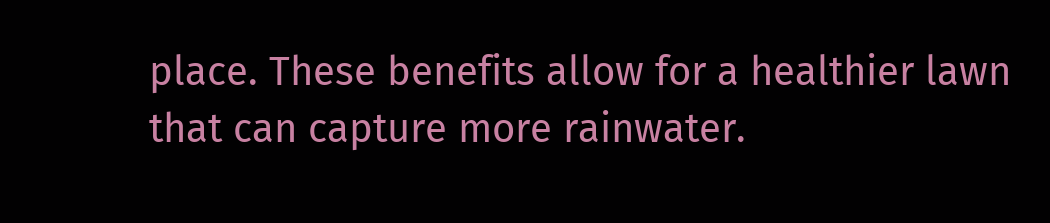place. These benefits allow for a healthier lawn that can capture more rainwater.